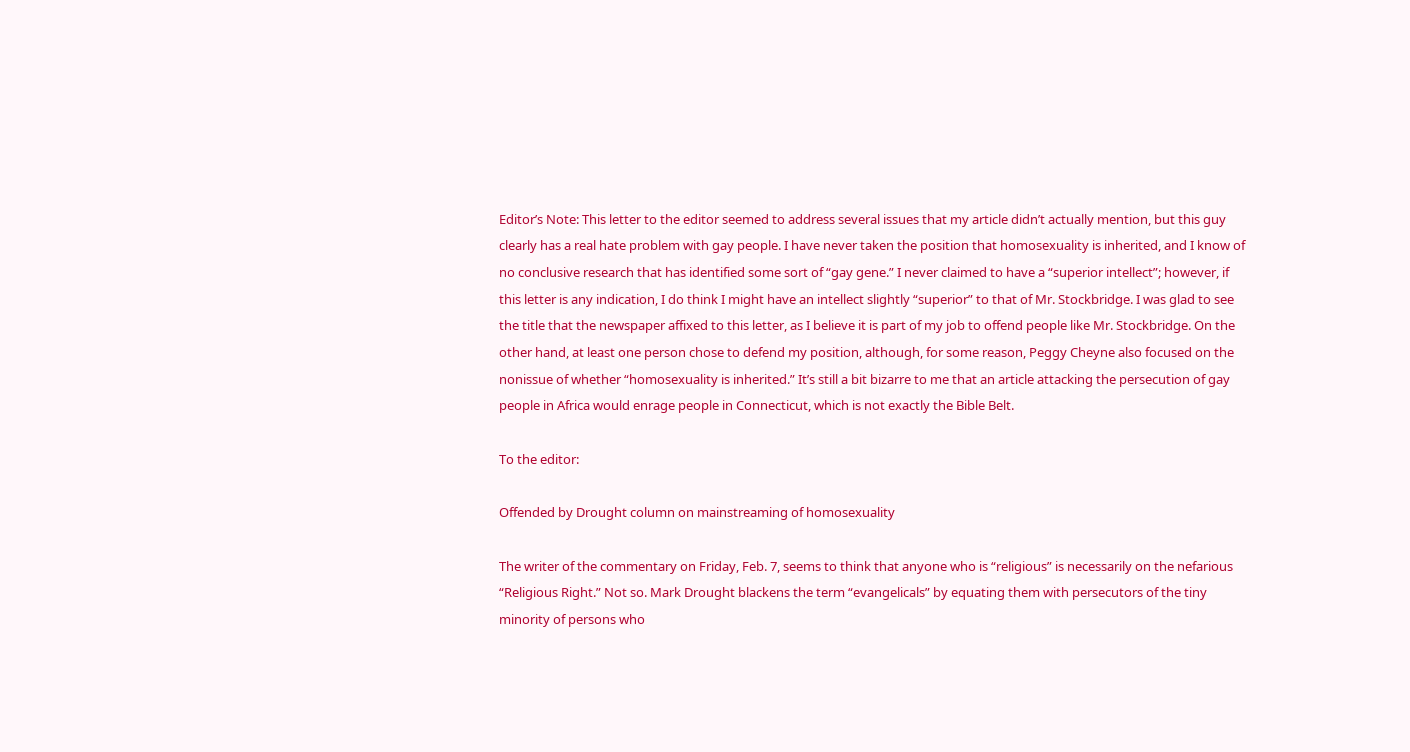Editor’s Note: This letter to the editor seemed to address several issues that my article didn’t actually mention, but this guy clearly has a real hate problem with gay people. I have never taken the position that homosexuality is inherited, and I know of no conclusive research that has identified some sort of “gay gene.” I never claimed to have a “superior intellect”; however, if this letter is any indication, I do think I might have an intellect slightly “superior” to that of Mr. Stockbridge. I was glad to see the title that the newspaper affixed to this letter, as I believe it is part of my job to offend people like Mr. Stockbridge. On the other hand, at least one person chose to defend my position, although, for some reason, Peggy Cheyne also focused on the nonissue of whether “homosexuality is inherited.” It’s still a bit bizarre to me that an article attacking the persecution of gay people in Africa would enrage people in Connecticut, which is not exactly the Bible Belt.

To the editor:

Offended by Drought column on mainstreaming of homosexuality

The writer of the commentary on Friday, Feb. 7, seems to think that anyone who is “religious” is necessarily on the nefarious “Religious Right.” Not so. Mark Drought blackens the term “evangelicals” by equating them with persecutors of the tiny minority of persons who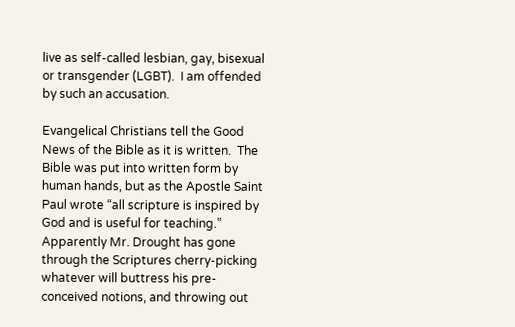live as self-called lesbian, gay, bisexual or transgender (LGBT).  I am offended by such an accusation.

Evangelical Christians tell the Good News of the Bible as it is written.  The Bible was put into written form by human hands, but as the Apostle Saint Paul wrote “all scripture is inspired by God and is useful for teaching.” Apparently Mr. Drought has gone through the Scriptures cherry-picking whatever will buttress his pre-conceived notions, and throwing out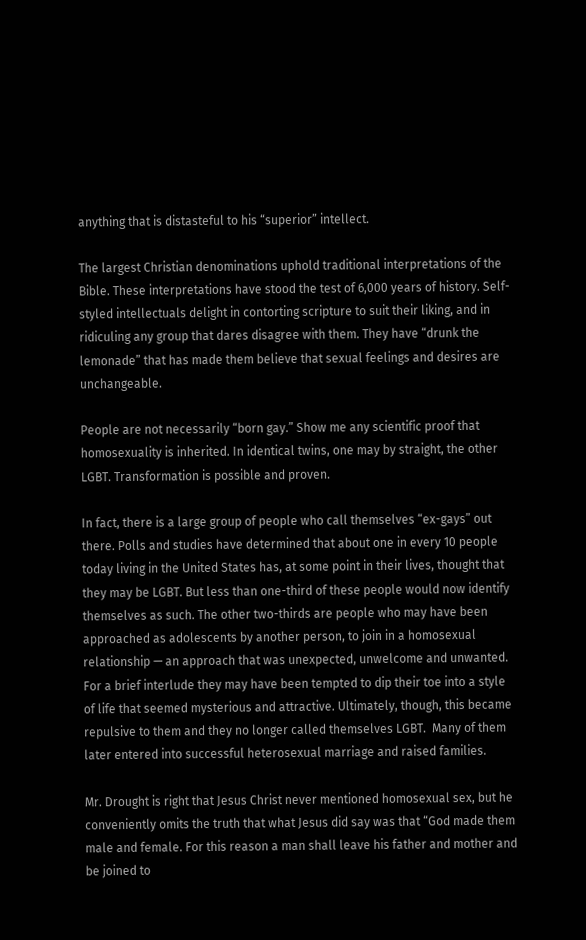anything that is distasteful to his “superior” intellect.

The largest Christian denominations uphold traditional interpretations of the Bible. These interpretations have stood the test of 6,000 years of history. Self-styled intellectuals delight in contorting scripture to suit their liking, and in ridiculing any group that dares disagree with them. They have “drunk the lemonade” that has made them believe that sexual feelings and desires are unchangeable.

People are not necessarily “born gay.” Show me any scientific proof that homosexuality is inherited. In identical twins, one may by straight, the other LGBT. Transformation is possible and proven.

In fact, there is a large group of people who call themselves “ex-gays” out there. Polls and studies have determined that about one in every 10 people today living in the United States has, at some point in their lives, thought that they may be LGBT. But less than one-third of these people would now identify themselves as such. The other two-thirds are people who may have been approached as adolescents by another person, to join in a homosexual relationship — an approach that was unexpected, unwelcome and unwanted. For a brief interlude they may have been tempted to dip their toe into a style of life that seemed mysterious and attractive. Ultimately, though, this became repulsive to them and they no longer called themselves LGBT.  Many of them later entered into successful heterosexual marriage and raised families.

Mr. Drought is right that Jesus Christ never mentioned homosexual sex, but he conveniently omits the truth that what Jesus did say was that “God made them male and female. For this reason a man shall leave his father and mother and be joined to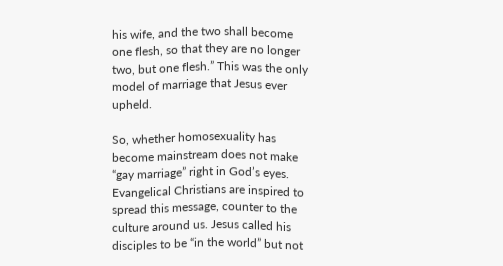his wife, and the two shall become one flesh, so that they are no longer two, but one flesh.” This was the only model of marriage that Jesus ever upheld.

So, whether homosexuality has become mainstream does not make “gay marriage” right in God’s eyes.  Evangelical Christians are inspired to spread this message, counter to the culture around us. Jesus called his disciples to be “in the world” but not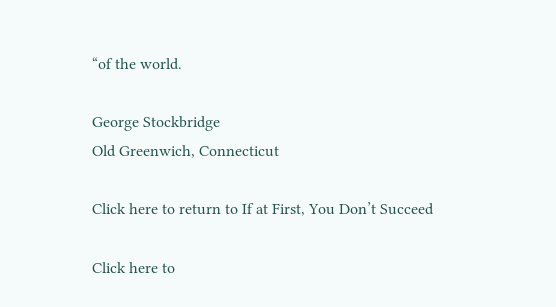“of the world.

George Stockbridge
Old Greenwich, Connecticut

Click here to return to If at First, You Don’t Succeed

Click here to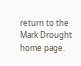return to the Mark Drought home page.